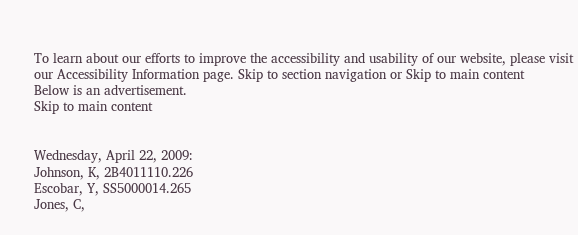To learn about our efforts to improve the accessibility and usability of our website, please visit our Accessibility Information page. Skip to section navigation or Skip to main content
Below is an advertisement.
Skip to main content


Wednesday, April 22, 2009:
Johnson, K, 2B4011110.226
Escobar, Y, SS5000014.265
Jones, C,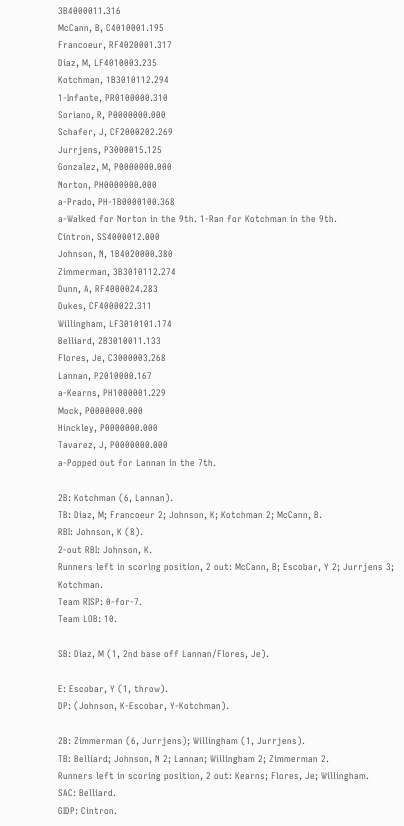3B4000011.316
McCann, B, C4010001.195
Francoeur, RF4020001.317
Diaz, M, LF4010003.235
Kotchman, 1B3010112.294
1-Infante, PR0100000.310
Soriano, R, P0000000.000
Schafer, J, CF2000202.269
Jurrjens, P3000015.125
Gonzalez, M, P0000000.000
Norton, PH0000000.000
a-Prado, PH-1B0000100.368
a-Walked for Norton in the 9th. 1-Ran for Kotchman in the 9th.
Cintron, SS4000012.000
Johnson, N, 1B4020000.380
Zimmerman, 3B3010112.274
Dunn, A, RF4000024.283
Dukes, CF4000022.311
Willingham, LF3010101.174
Belliard, 2B3010011.133
Flores, Je, C3000003.268
Lannan, P2010000.167
a-Kearns, PH1000001.229
Mock, P0000000.000
Hinckley, P0000000.000
Tavarez, J, P0000000.000
a-Popped out for Lannan in the 7th.

2B: Kotchman (6, Lannan).
TB: Diaz, M; Francoeur 2; Johnson, K; Kotchman 2; McCann, B.
RBI: Johnson, K (8).
2-out RBI: Johnson, K.
Runners left in scoring position, 2 out: McCann, B; Escobar, Y 2; Jurrjens 3; Kotchman.
Team RISP: 0-for-7.
Team LOB: 10.

SB: Diaz, M (1, 2nd base off Lannan/Flores, Je).

E: Escobar, Y (1, throw).
DP: (Johnson, K-Escobar, Y-Kotchman).

2B: Zimmerman (6, Jurrjens); Willingham (1, Jurrjens).
TB: Belliard; Johnson, N 2; Lannan; Willingham 2; Zimmerman 2.
Runners left in scoring position, 2 out: Kearns; Flores, Je; Willingham.
SAC: Belliard.
GIDP: Cintron.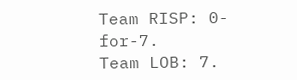Team RISP: 0-for-7.
Team LOB: 7.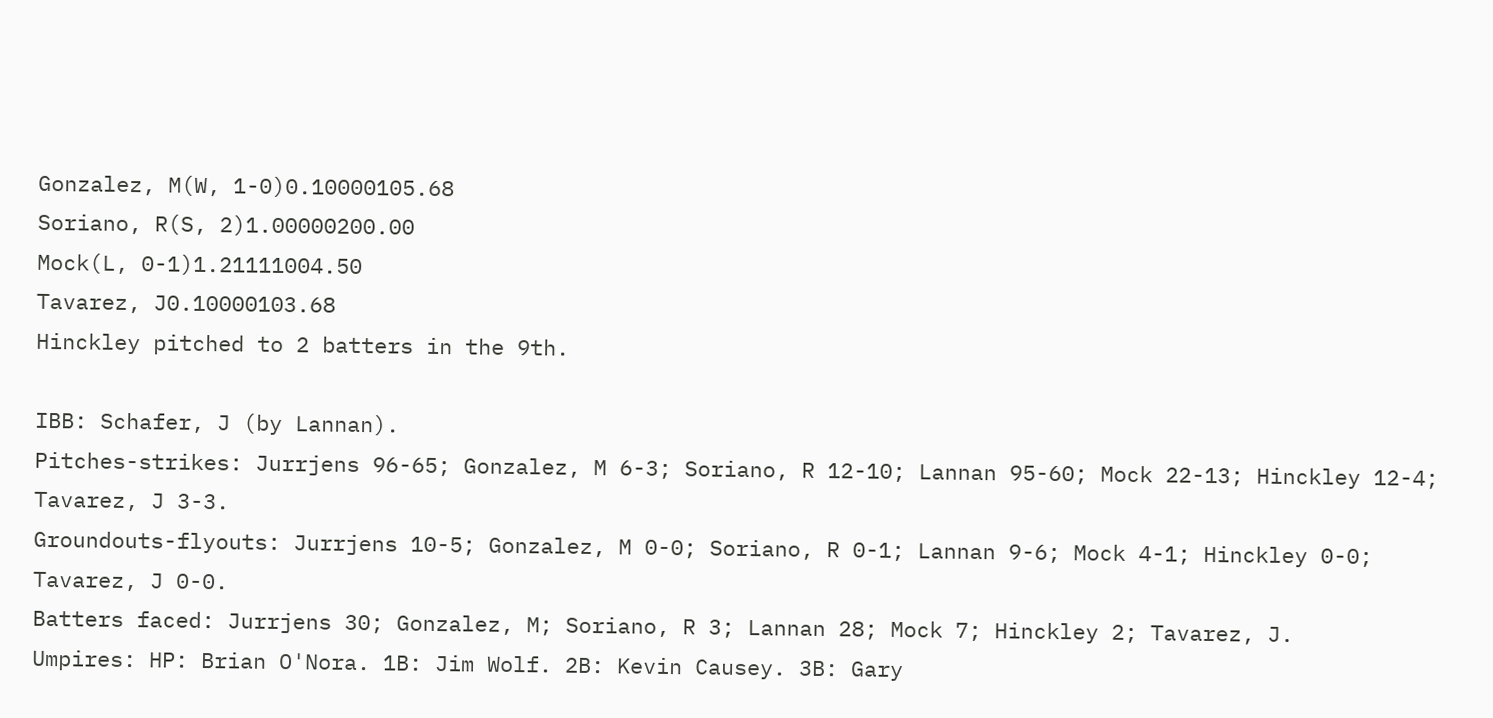Gonzalez, M(W, 1-0)0.10000105.68
Soriano, R(S, 2)1.00000200.00
Mock(L, 0-1)1.21111004.50
Tavarez, J0.10000103.68
Hinckley pitched to 2 batters in the 9th.

IBB: Schafer, J (by Lannan).
Pitches-strikes: Jurrjens 96-65; Gonzalez, M 6-3; Soriano, R 12-10; Lannan 95-60; Mock 22-13; Hinckley 12-4; Tavarez, J 3-3.
Groundouts-flyouts: Jurrjens 10-5; Gonzalez, M 0-0; Soriano, R 0-1; Lannan 9-6; Mock 4-1; Hinckley 0-0; Tavarez, J 0-0.
Batters faced: Jurrjens 30; Gonzalez, M; Soriano, R 3; Lannan 28; Mock 7; Hinckley 2; Tavarez, J.
Umpires: HP: Brian O'Nora. 1B: Jim Wolf. 2B: Kevin Causey. 3B: Gary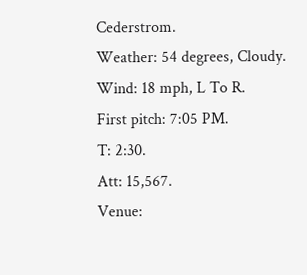Cederstrom.
Weather: 54 degrees, Cloudy.
Wind: 18 mph, L To R.
First pitch: 7:05 PM.
T: 2:30.
Att: 15,567.
Venue: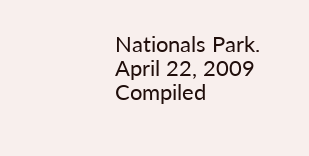Nationals Park.
April 22, 2009
Compiled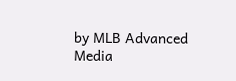by MLB Advanced Media